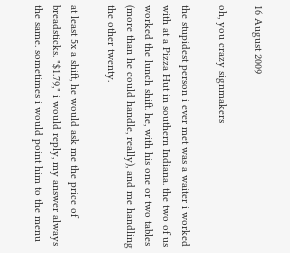16 August 2009

oh, you crazy signmakers

the stupidest person i ever met was a waiter i worked with at a Pizza Hut in southern Indiana. the two of us worked the lunch shift. he, with his one or two tables (more than he could handle, really), and me handling the other twenty.

at least 5x a shift, he would ask me the price of breadsticks. "$1.79," i would reply, my answer always the same. sometimes i would point him to the menu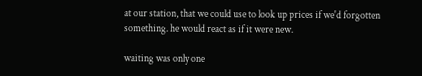at our station, that we could use to look up prices if we'd forgotten something. he would react as if it were new.

waiting was only one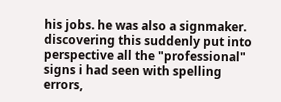his jobs. he was also a signmaker. discovering this suddenly put into perspective all the "professional" signs i had seen with spelling errors,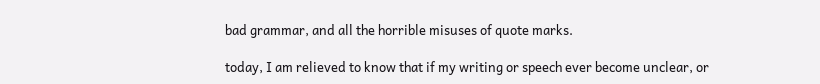bad grammar, and all the horrible misuses of quote marks.

today, I am relieved to know that if my writing or speech ever become unclear, or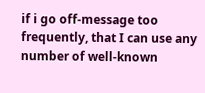if i go off-message too frequently, that I can use any number of well-known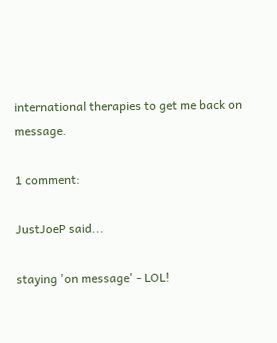international therapies to get me back on message.

1 comment:

JustJoeP said...

staying 'on message' - LOL!